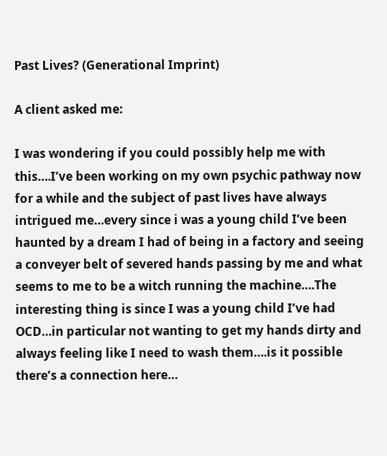Past Lives? (Generational Imprint)

A client asked me:

I was wondering if you could possibly help me with this….I’ve been working on my own psychic pathway now for a while and the subject of past lives have always intrigued me…every since i was a young child I’ve been haunted by a dream I had of being in a factory and seeing a conveyer belt of severed hands passing by me and what seems to me to be a witch running the machine….The interesting thing is since I was a young child I’ve had OCD…in particular not wanting to get my hands dirty and always feeling like I need to wash them….is it possible there’s a connection here…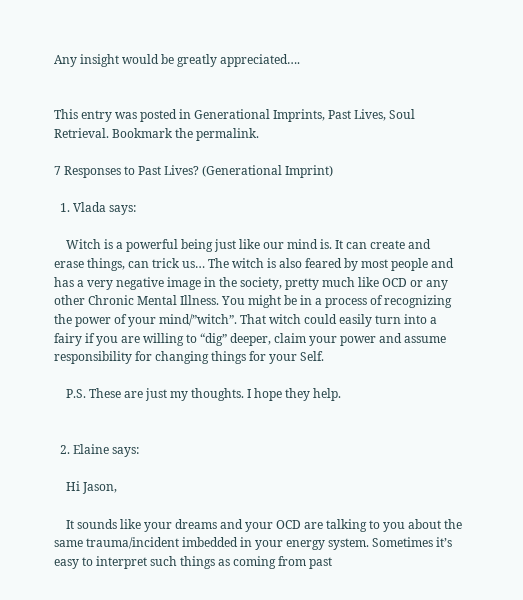Any insight would be greatly appreciated….


This entry was posted in Generational Imprints, Past Lives, Soul Retrieval. Bookmark the permalink.

7 Responses to Past Lives? (Generational Imprint)

  1. Vlada says:

    Witch is a powerful being just like our mind is. It can create and erase things, can trick us… The witch is also feared by most people and has a very negative image in the society, pretty much like OCD or any other Chronic Mental Illness. You might be in a process of recognizing the power of your mind/”witch”. That witch could easily turn into a fairy if you are willing to “dig” deeper, claim your power and assume responsibility for changing things for your Self.

    P.S. These are just my thoughts. I hope they help.


  2. Elaine says:

    Hi Jason,

    It sounds like your dreams and your OCD are talking to you about the same trauma/incident imbedded in your energy system. Sometimes it’s easy to interpret such things as coming from past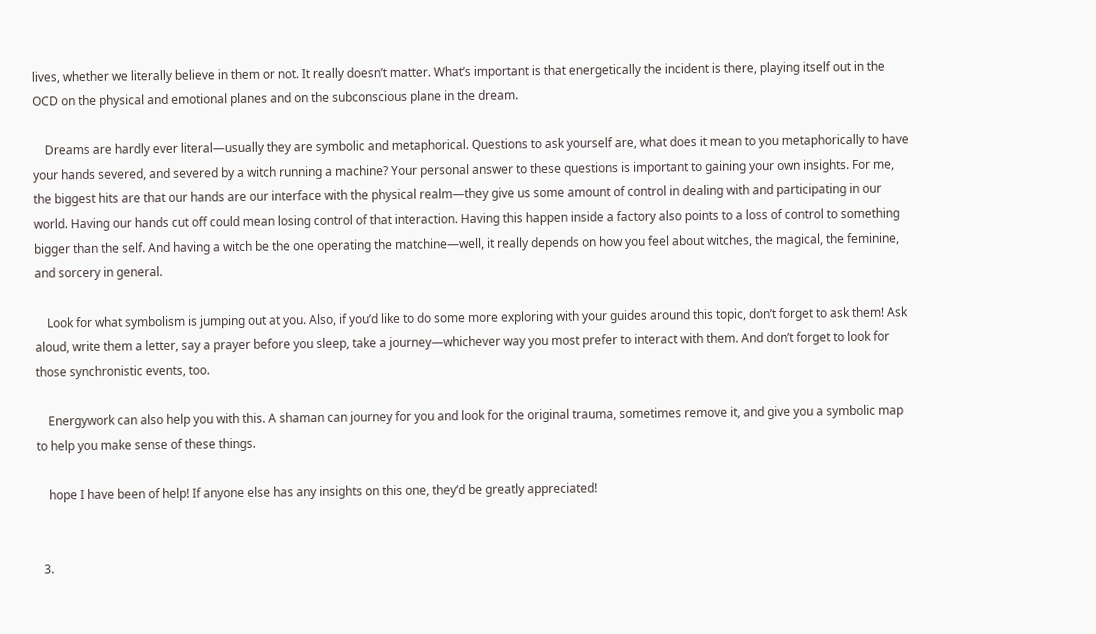lives, whether we literally believe in them or not. It really doesn’t matter. What’s important is that energetically the incident is there, playing itself out in the OCD on the physical and emotional planes and on the subconscious plane in the dream.

    Dreams are hardly ever literal—usually they are symbolic and metaphorical. Questions to ask yourself are, what does it mean to you metaphorically to have your hands severed, and severed by a witch running a machine? Your personal answer to these questions is important to gaining your own insights. For me, the biggest hits are that our hands are our interface with the physical realm—they give us some amount of control in dealing with and participating in our world. Having our hands cut off could mean losing control of that interaction. Having this happen inside a factory also points to a loss of control to something bigger than the self. And having a witch be the one operating the matchine—well, it really depends on how you feel about witches, the magical, the feminine, and sorcery in general.

    Look for what symbolism is jumping out at you. Also, if you’d like to do some more exploring with your guides around this topic, don’t forget to ask them! Ask aloud, write them a letter, say a prayer before you sleep, take a journey—whichever way you most prefer to interact with them. And don’t forget to look for those synchronistic events, too.

    Energywork can also help you with this. A shaman can journey for you and look for the original trauma, sometimes remove it, and give you a symbolic map to help you make sense of these things.

    hope I have been of help! If anyone else has any insights on this one, they’d be greatly appreciated!


  3.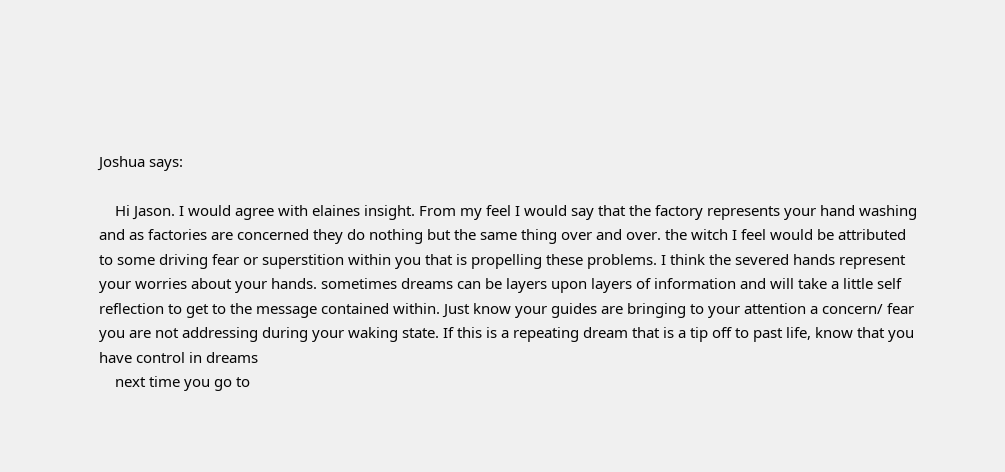Joshua says:

    Hi Jason. I would agree with elaines insight. From my feel I would say that the factory represents your hand washing and as factories are concerned they do nothing but the same thing over and over. the witch I feel would be attributed to some driving fear or superstition within you that is propelling these problems. I think the severed hands represent your worries about your hands. sometimes dreams can be layers upon layers of information and will take a little self reflection to get to the message contained within. Just know your guides are bringing to your attention a concern/ fear you are not addressing during your waking state. If this is a repeating dream that is a tip off to past life, know that you have control in dreams
    next time you go to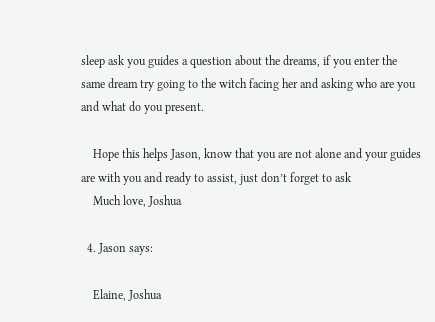sleep ask you guides a question about the dreams, if you enter the same dream try going to the witch facing her and asking who are you and what do you present.

    Hope this helps Jason, know that you are not alone and your guides are with you and ready to assist, just don’t forget to ask
    Much love, Joshua

  4. Jason says:

    Elaine, Joshua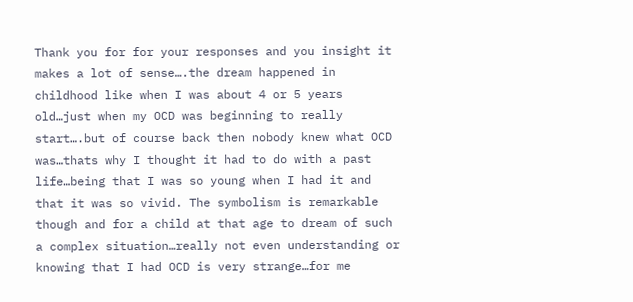Thank you for for your responses and you insight it makes a lot of sense….the dream happened in childhood like when I was about 4 or 5 years old…just when my OCD was beginning to really start….but of course back then nobody knew what OCD was…thats why I thought it had to do with a past life…being that I was so young when I had it and that it was so vivid. The symbolism is remarkable though and for a child at that age to dream of such a complex situation…really not even understanding or knowing that I had OCD is very strange…for me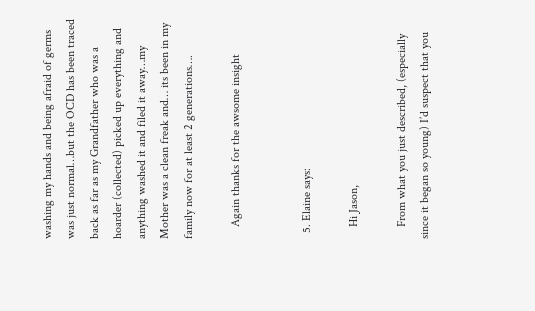washing my hands and being afraid of germs was just normal…but the OCD has been traced back as far as my Grandfather who was a hoarder (collected) picked up everything and anything washed it and filed it away…my Mother was a clean freak and… its been in my family now for at least 2 generations….

    Again thanks for the awsome insight


  5. Elaine says:

    Hi Jason,

    From what you just described, (especially since it began so young) I’d suspect that you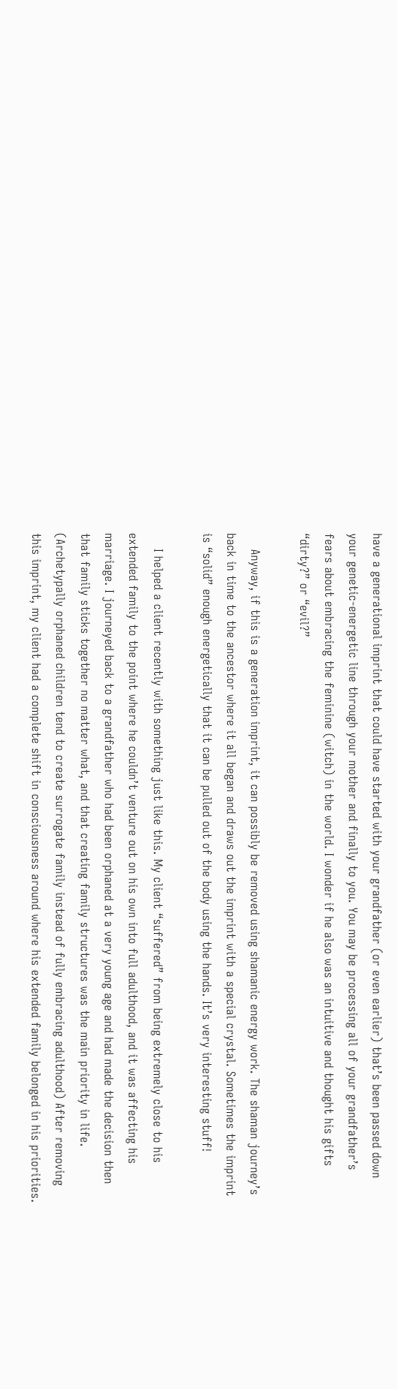have a generational imprint that could have started with your grandfather (or even earlier) that’s been passed down your genetic-energetic line through your mother and finally to you. You may be processing all of your grandfather’s fears about embracing the feminine (witch) in the world. I wonder if he also was an intuitive and thought his gifts “dirty?” or “evil?”

    Anyway, if this is a generation imprint, it can possibly be removed using shamanic energy work. The shaman journey’s back in time to the ancestor where it all began and draws out the imprint with a special crystal. Sometimes the imprint is “solid” enough energetically that it can be pulled out of the body using the hands. It’s very interesting stuff!

    I helped a client recently with something just like this. My client “suffered” from being extremely close to his extended family to the point where he couldn’t venture out on his own into full adulthood, and it was affecting his marriage. I journeyed back to a grandfather who had been orphaned at a very young age and had made the decision then that family sticks together no matter what, and that creating family structures was the main priority in life. (Archetypally orphaned children tend to create surrogate family instead of fully embracing adulthood) After removing this imprint, my client had a complete shift in consciousness around where his extended family belonged in his priorities.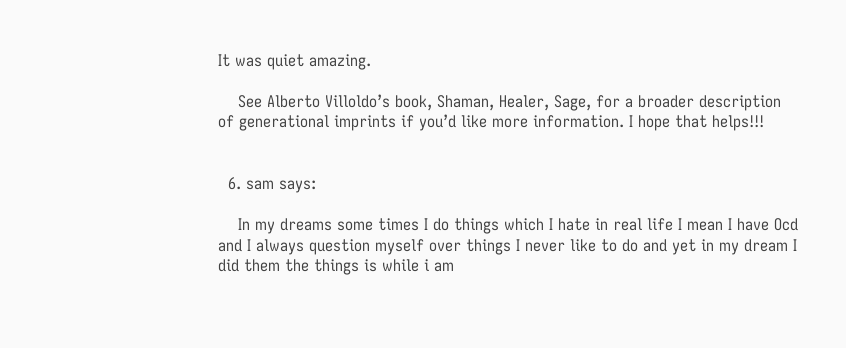It was quiet amazing.

    See Alberto Villoldo’s book, Shaman, Healer, Sage, for a broader description of generational imprints if you’d like more information. I hope that helps!!!


  6. sam says:

    In my dreams some times I do things which I hate in real life I mean I have Ocd and I always question myself over things I never like to do and yet in my dream I did them the things is while i am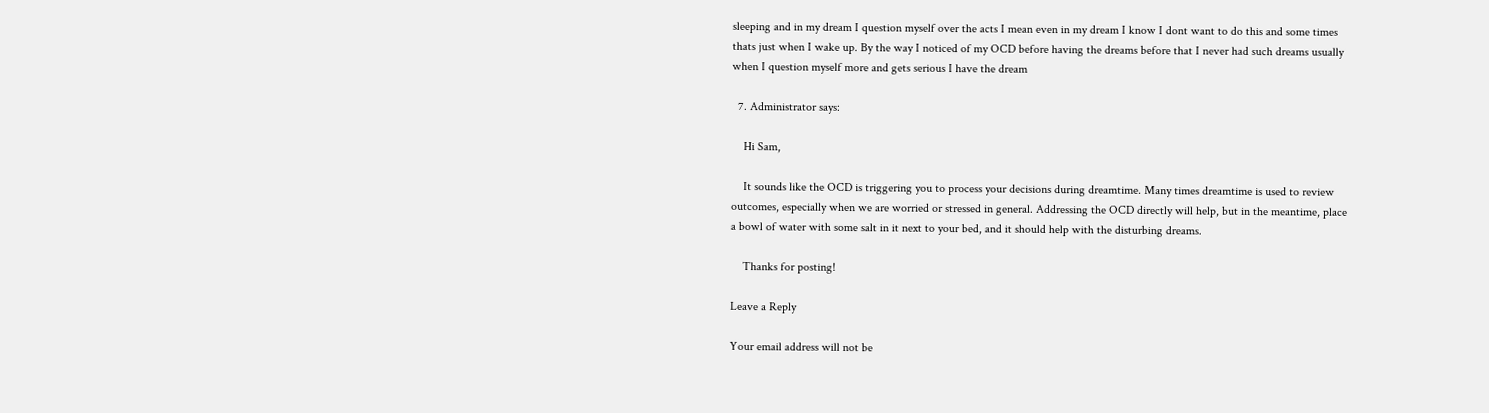sleeping and in my dream I question myself over the acts I mean even in my dream I know I dont want to do this and some times thats just when I wake up. By the way I noticed of my OCD before having the dreams before that I never had such dreams usually when I question myself more and gets serious I have the dream

  7. Administrator says:

    Hi Sam,

    It sounds like the OCD is triggering you to process your decisions during dreamtime. Many times dreamtime is used to review outcomes, especially when we are worried or stressed in general. Addressing the OCD directly will help, but in the meantime, place a bowl of water with some salt in it next to your bed, and it should help with the disturbing dreams.

    Thanks for posting!

Leave a Reply

Your email address will not be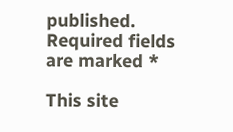published. Required fields are marked *

This site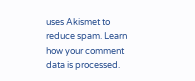uses Akismet to reduce spam. Learn how your comment data is processed.